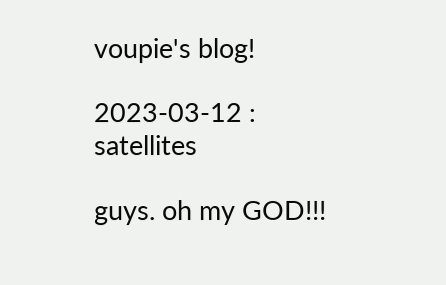voupie's blog!

2023-03-12 : satellites

guys. oh my GOD!!!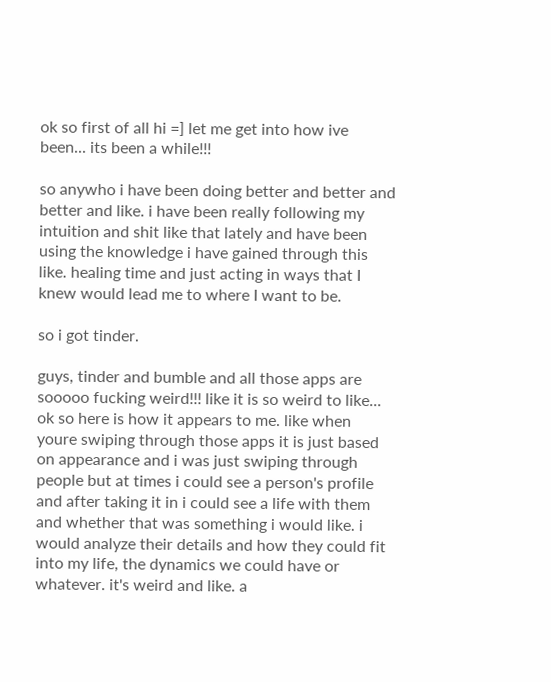ok so first of all hi =] let me get into how ive been... its been a while!!!

so anywho i have been doing better and better and better and like. i have been really following my intuition and shit like that lately and have been using the knowledge i have gained through this like. healing time and just acting in ways that I knew would lead me to where I want to be.

so i got tinder.

guys, tinder and bumble and all those apps are sooooo fucking weird!!! like it is so weird to like... ok so here is how it appears to me. like when youre swiping through those apps it is just based on appearance and i was just swiping through people but at times i could see a person's profile and after taking it in i could see a life with them and whether that was something i would like. i would analyze their details and how they could fit into my life, the dynamics we could have or whatever. it's weird and like. a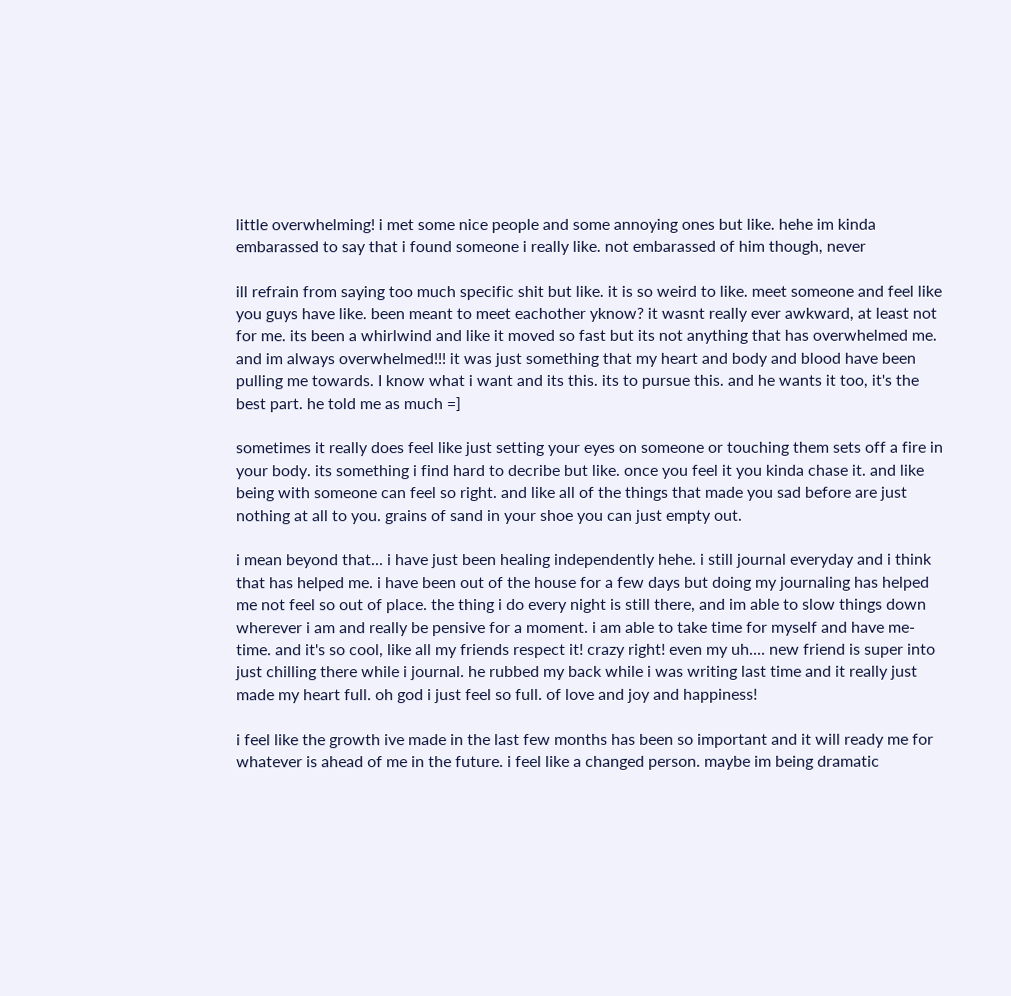little overwhelming! i met some nice people and some annoying ones but like. hehe im kinda embarassed to say that i found someone i really like. not embarassed of him though, never

ill refrain from saying too much specific shit but like. it is so weird to like. meet someone and feel like you guys have like. been meant to meet eachother yknow? it wasnt really ever awkward, at least not for me. its been a whirlwind and like it moved so fast but its not anything that has overwhelmed me. and im always overwhelmed!!! it was just something that my heart and body and blood have been pulling me towards. I know what i want and its this. its to pursue this. and he wants it too, it's the best part. he told me as much =]

sometimes it really does feel like just setting your eyes on someone or touching them sets off a fire in your body. its something i find hard to decribe but like. once you feel it you kinda chase it. and like being with someone can feel so right. and like all of the things that made you sad before are just nothing at all to you. grains of sand in your shoe you can just empty out.

i mean beyond that... i have just been healing independently hehe. i still journal everyday and i think that has helped me. i have been out of the house for a few days but doing my journaling has helped me not feel so out of place. the thing i do every night is still there, and im able to slow things down wherever i am and really be pensive for a moment. i am able to take time for myself and have me-time. and it's so cool, like all my friends respect it! crazy right! even my uh.... new friend is super into just chilling there while i journal. he rubbed my back while i was writing last time and it really just made my heart full. oh god i just feel so full. of love and joy and happiness!

i feel like the growth ive made in the last few months has been so important and it will ready me for whatever is ahead of me in the future. i feel like a changed person. maybe im being dramatic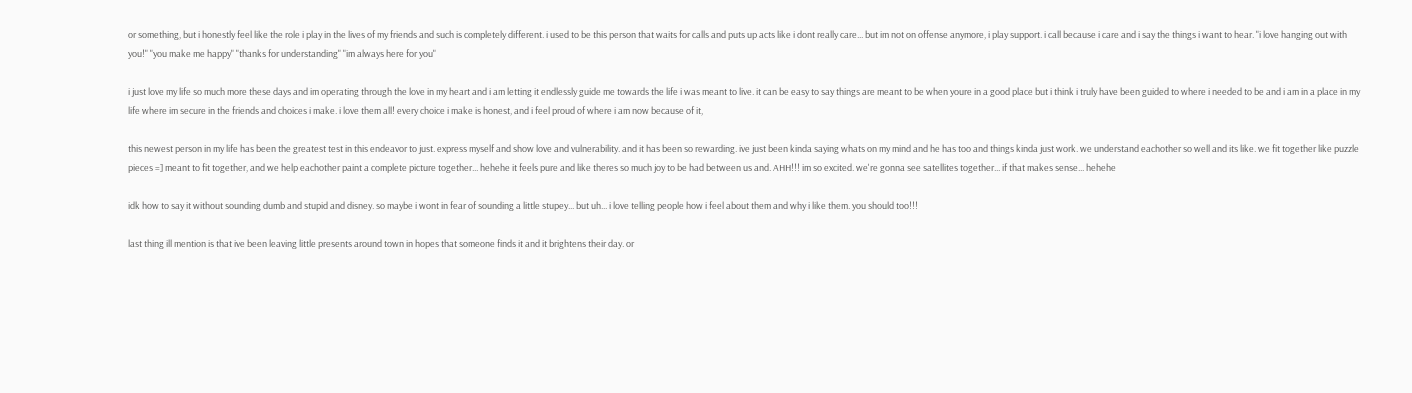or something, but i honestly feel like the role i play in the lives of my friends and such is completely different. i used to be this person that waits for calls and puts up acts like i dont really care... but im not on offense anymore, i play support. i call because i care and i say the things i want to hear. "i love hanging out with you!" "you make me happy" "thanks for understanding" "im always here for you"

i just love my life so much more these days and im operating through the love in my heart and i am letting it endlessly guide me towards the life i was meant to live. it can be easy to say things are meant to be when youre in a good place but i think i truly have been guided to where i needed to be and i am in a place in my life where im secure in the friends and choices i make. i love them all! every choice i make is honest, and i feel proud of where i am now because of it,

this newest person in my life has been the greatest test in this endeavor to just. express myself and show love and vulnerability. and it has been so rewarding. ive just been kinda saying whats on my mind and he has too and things kinda just work. we understand eachother so well and its like. we fit together like puzzle pieces =] meant to fit together, and we help eachother paint a complete picture together... hehehe it feels pure and like theres so much joy to be had between us and. AHH!!! im so excited. we're gonna see satellites together... if that makes sense... hehehe

idk how to say it without sounding dumb and stupid and disney. so maybe i wont in fear of sounding a little stupey... but uh... i love telling people how i feel about them and why i like them. you should too!!!

last thing ill mention is that ive been leaving little presents around town in hopes that someone finds it and it brightens their day. or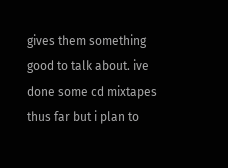gives them something good to talk about. ive done some cd mixtapes thus far but i plan to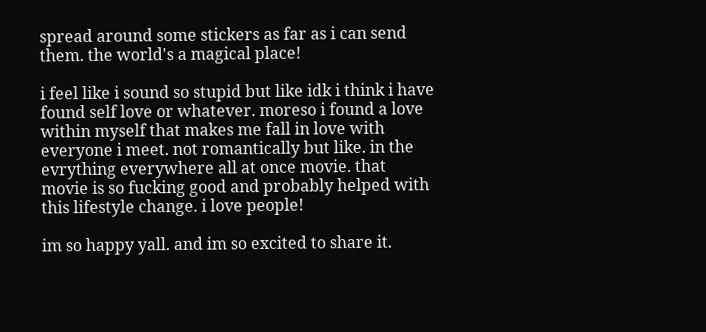spread around some stickers as far as i can send them. the world's a magical place!

i feel like i sound so stupid but like idk i think i have found self love or whatever. moreso i found a love within myself that makes me fall in love with everyone i meet. not romantically but like. in the evrything everywhere all at once movie. that movie is so fucking good and probably helped with this lifestyle change. i love people!

im so happy yall. and im so excited to share it.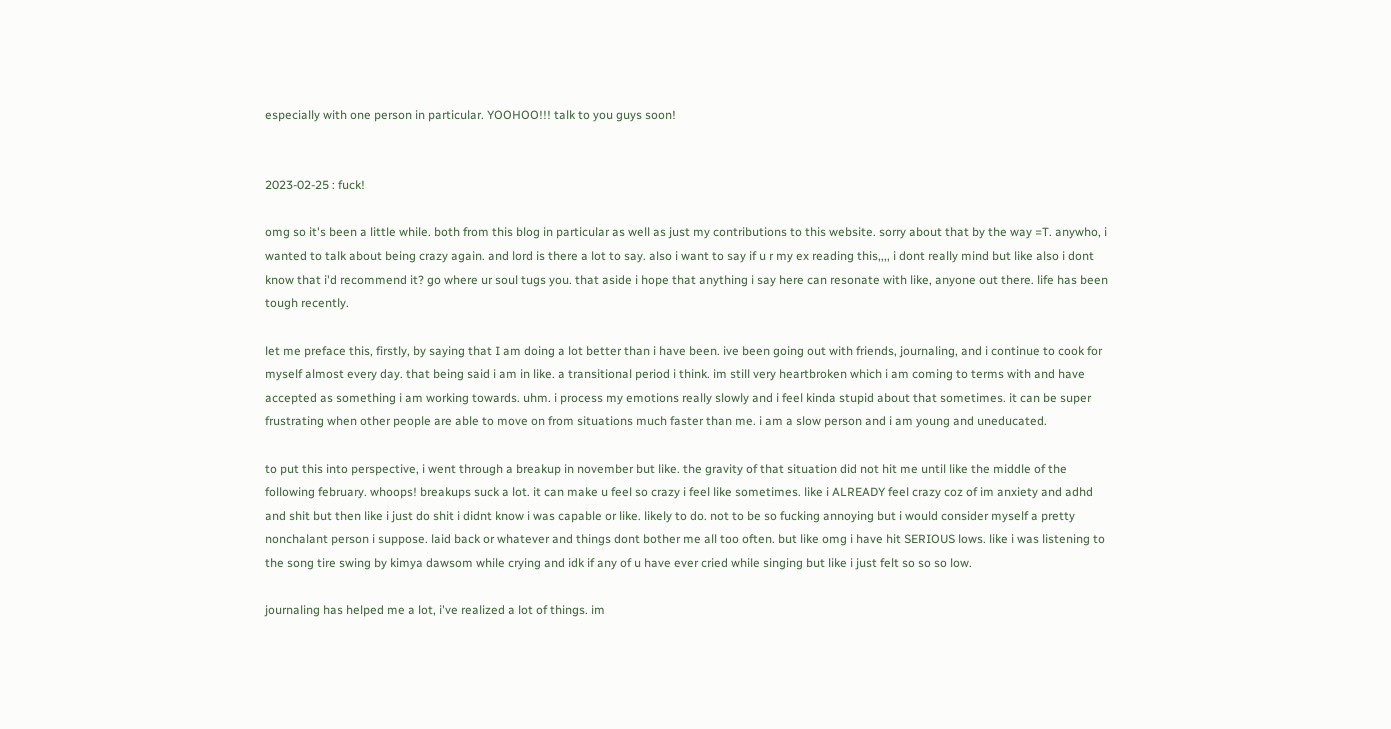especially with one person in particular. YOOHOO!!! talk to you guys soon!


2023-02-25 : fuck!

omg so it's been a little while. both from this blog in particular as well as just my contributions to this website. sorry about that by the way =T. anywho, i wanted to talk about being crazy again. and lord is there a lot to say. also i want to say if u r my ex reading this,,,, i dont really mind but like also i dont know that i'd recommend it? go where ur soul tugs you. that aside i hope that anything i say here can resonate with like, anyone out there. life has been tough recently.

let me preface this, firstly, by saying that I am doing a lot better than i have been. ive been going out with friends, journaling, and i continue to cook for myself almost every day. that being said i am in like. a transitional period i think. im still very heartbroken which i am coming to terms with and have accepted as something i am working towards. uhm. i process my emotions really slowly and i feel kinda stupid about that sometimes. it can be super frustrating when other people are able to move on from situations much faster than me. i am a slow person and i am young and uneducated.

to put this into perspective, i went through a breakup in november but like. the gravity of that situation did not hit me until like the middle of the following february. whoops! breakups suck a lot. it can make u feel so crazy i feel like sometimes. like i ALREADY feel crazy coz of im anxiety and adhd and shit but then like i just do shit i didnt know i was capable or like. likely to do. not to be so fucking annoying but i would consider myself a pretty nonchalant person i suppose. laid back or whatever and things dont bother me all too often. but like omg i have hit SERIOUS lows. like i was listening to the song tire swing by kimya dawsom while crying and idk if any of u have ever cried while singing but like i just felt so so so low.

journaling has helped me a lot, i've realized a lot of things. im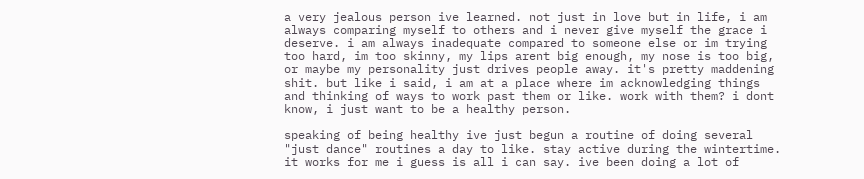a very jealous person ive learned. not just in love but in life, i am always comparing myself to others and i never give myself the grace i deserve. i am always inadequate compared to someone else or im trying too hard, im too skinny, my lips arent big enough, my nose is too big, or maybe my personality just drives people away. it's pretty maddening shit. but like i said, i am at a place where im acknowledging things and thinking of ways to work past them or like. work with them? i dont know, i just want to be a healthy person.

speaking of being healthy ive just begun a routine of doing several "just dance" routines a day to like. stay active during the wintertime. it works for me i guess is all i can say. ive been doing a lot of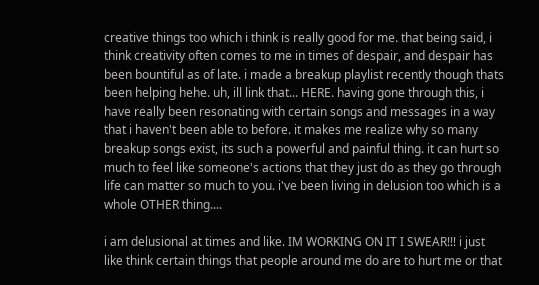creative things too which i think is really good for me. that being said, i think creativity often comes to me in times of despair, and despair has been bountiful as of late. i made a breakup playlist recently though thats been helping hehe. uh, ill link that... HERE. having gone through this, i have really been resonating with certain songs and messages in a way that i haven't been able to before. it makes me realize why so many breakup songs exist, its such a powerful and painful thing. it can hurt so much to feel like someone's actions that they just do as they go through life can matter so much to you. i've been living in delusion too which is a whole OTHER thing....

i am delusional at times and like. IM WORKING ON IT I SWEAR!!! i just like think certain things that people around me do are to hurt me or that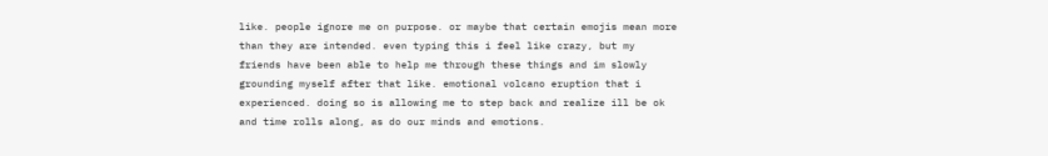like. people ignore me on purpose. or maybe that certain emojis mean more than they are intended. even typing this i feel like crazy, but my friends have been able to help me through these things and im slowly grounding myself after that like. emotional volcano eruption that i experienced. doing so is allowing me to step back and realize ill be ok and time rolls along, as do our minds and emotions.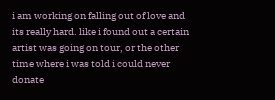i am working on falling out of love and its really hard. like i found out a certain artist was going on tour, or the other time where i was told i could never donate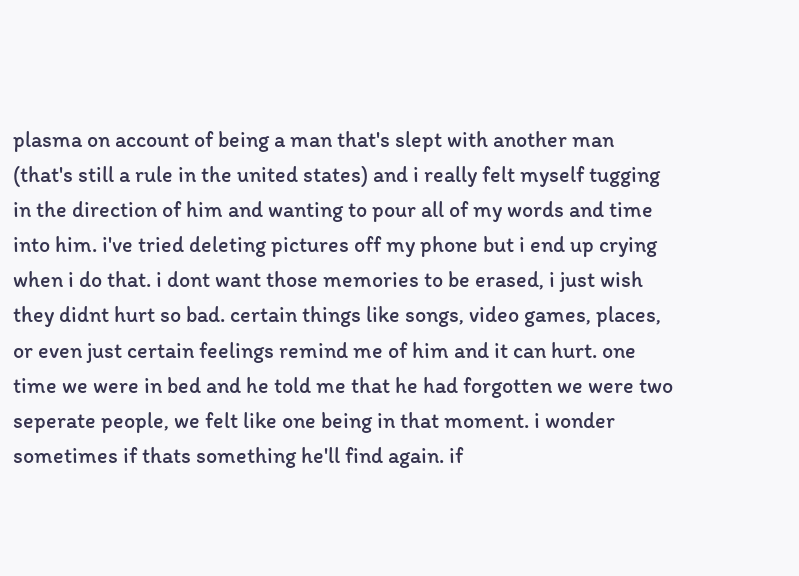plasma on account of being a man that's slept with another man (that's still a rule in the united states) and i really felt myself tugging in the direction of him and wanting to pour all of my words and time into him. i've tried deleting pictures off my phone but i end up crying when i do that. i dont want those memories to be erased, i just wish they didnt hurt so bad. certain things like songs, video games, places, or even just certain feelings remind me of him and it can hurt. one time we were in bed and he told me that he had forgotten we were two seperate people, we felt like one being in that moment. i wonder sometimes if thats something he'll find again. if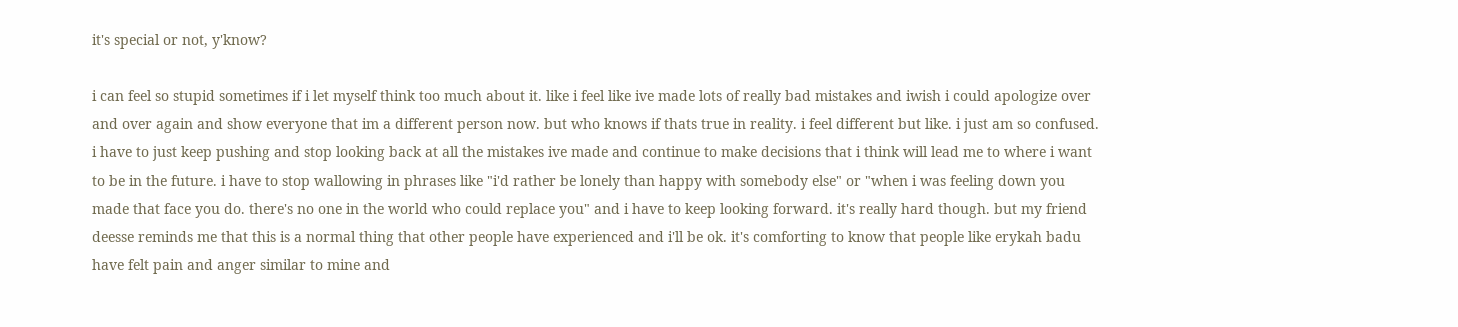it's special or not, y'know?

i can feel so stupid sometimes if i let myself think too much about it. like i feel like ive made lots of really bad mistakes and iwish i could apologize over and over again and show everyone that im a different person now. but who knows if thats true in reality. i feel different but like. i just am so confused. i have to just keep pushing and stop looking back at all the mistakes ive made and continue to make decisions that i think will lead me to where i want to be in the future. i have to stop wallowing in phrases like "i'd rather be lonely than happy with somebody else" or "when i was feeling down you made that face you do. there's no one in the world who could replace you" and i have to keep looking forward. it's really hard though. but my friend deesse reminds me that this is a normal thing that other people have experienced and i'll be ok. it's comforting to know that people like erykah badu have felt pain and anger similar to mine and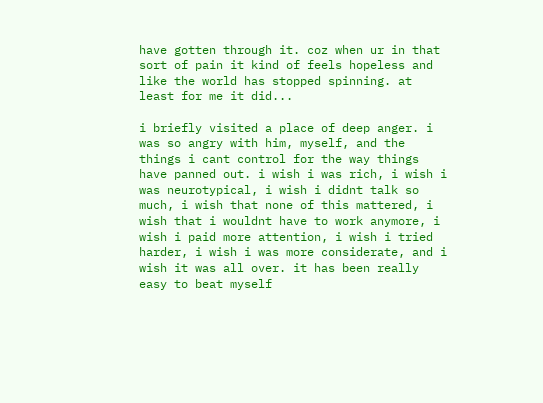have gotten through it. coz when ur in that sort of pain it kind of feels hopeless and like the world has stopped spinning. at least for me it did...

i briefly visited a place of deep anger. i was so angry with him, myself, and the things i cant control for the way things have panned out. i wish i was rich, i wish i was neurotypical, i wish i didnt talk so much, i wish that none of this mattered, i wish that i wouldnt have to work anymore, i wish i paid more attention, i wish i tried harder, i wish i was more considerate, and i wish it was all over. it has been really easy to beat myself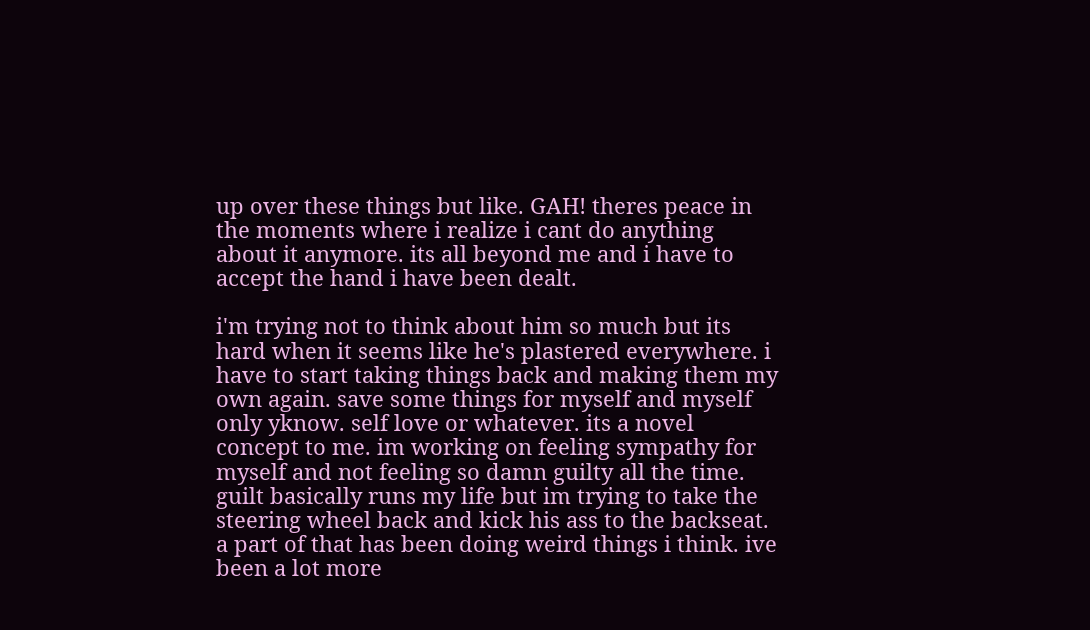up over these things but like. GAH! theres peace in the moments where i realize i cant do anything about it anymore. its all beyond me and i have to accept the hand i have been dealt.

i'm trying not to think about him so much but its hard when it seems like he's plastered everywhere. i have to start taking things back and making them my own again. save some things for myself and myself only yknow. self love or whatever. its a novel concept to me. im working on feeling sympathy for myself and not feeling so damn guilty all the time. guilt basically runs my life but im trying to take the steering wheel back and kick his ass to the backseat. a part of that has been doing weird things i think. ive been a lot more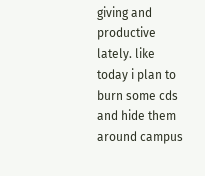giving and productive lately. like today i plan to burn some cds and hide them around campus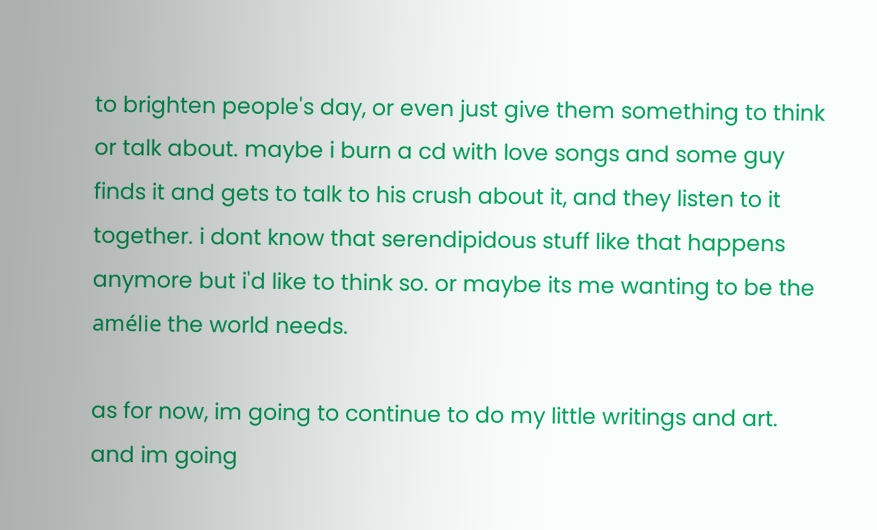to brighten people's day, or even just give them something to think or talk about. maybe i burn a cd with love songs and some guy finds it and gets to talk to his crush about it, and they listen to it together. i dont know that serendipidous stuff like that happens anymore but i'd like to think so. or maybe its me wanting to be the amélie the world needs.

as for now, im going to continue to do my little writings and art. and im going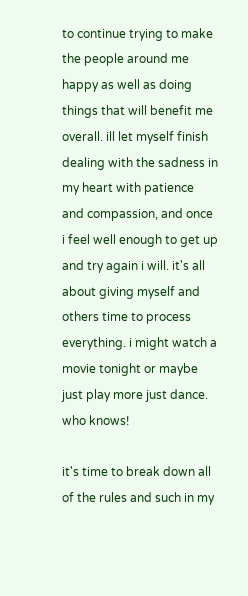to continue trying to make the people around me happy as well as doing things that will benefit me overall. ill let myself finish dealing with the sadness in my heart with patience and compassion, and once i feel well enough to get up and try again i will. it's all about giving myself and others time to process everything. i might watch a movie tonight or maybe just play more just dance. who knows!

it's time to break down all of the rules and such in my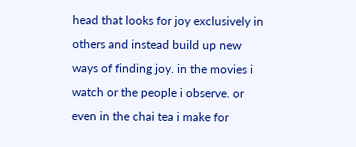head that looks for joy exclusively in others and instead build up new ways of finding joy. in the movies i watch or the people i observe. or even in the chai tea i make for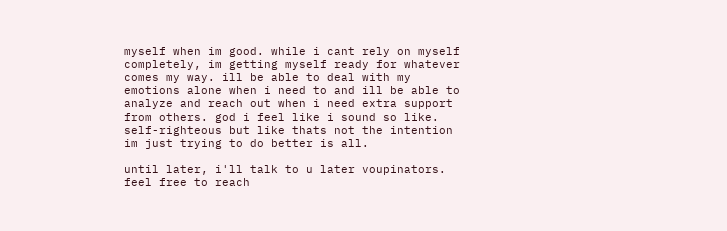myself when im good. while i cant rely on myself completely, im getting myself ready for whatever comes my way. ill be able to deal with my emotions alone when i need to and ill be able to analyze and reach out when i need extra support from others. god i feel like i sound so like. self-righteous but like thats not the intention im just trying to do better is all.

until later, i'll talk to u later voupinators. feel free to reach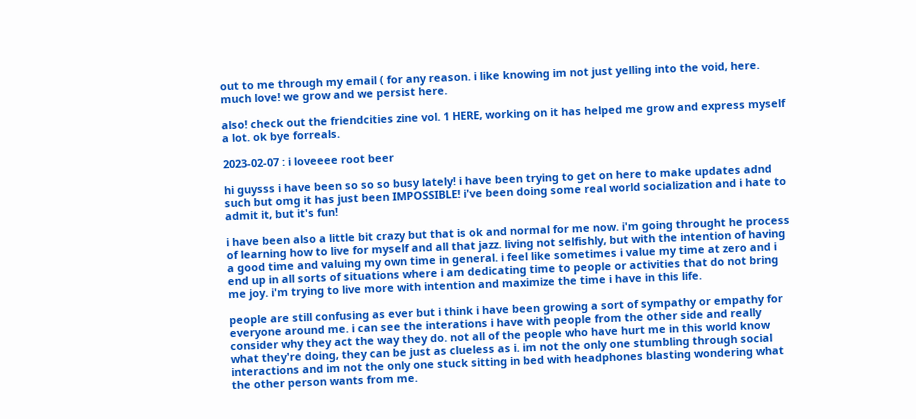out to me through my email ( for any reason. i like knowing im not just yelling into the void, here. much love! we grow and we persist here.

also! check out the friendcities zine vol. 1 HERE, working on it has helped me grow and express myself a lot. ok bye forreals.

2023-02-07 : i loveeee root beer

hi guysss i have been so so so busy lately! i have been trying to get on here to make updates adnd such but omg it has just been IMPOSSIBLE! i've been doing some real world socialization and i hate to admit it, but it's fun!

i have been also a little bit crazy but that is ok and normal for me now. i'm going throught he process of learning how to live for myself and all that jazz. living not selfishly, but with the intention of having a good time and valuing my own time in general. i feel like sometimes i value my time at zero and i end up in all sorts of situations where i am dedicating time to people or activities that do not bring me joy. i'm trying to live more with intention and maximize the time i have in this life.

people are still confusing as ever but i think i have been growing a sort of sympathy or empathy for everyone around me. i can see the interations i have with people from the other side and really consider why they act the way they do. not all of the people who have hurt me in this world know what they're doing, they can be just as clueless as i. im not the only one stumbling through social interactions and im not the only one stuck sitting in bed with headphones blasting wondering what the other person wants from me.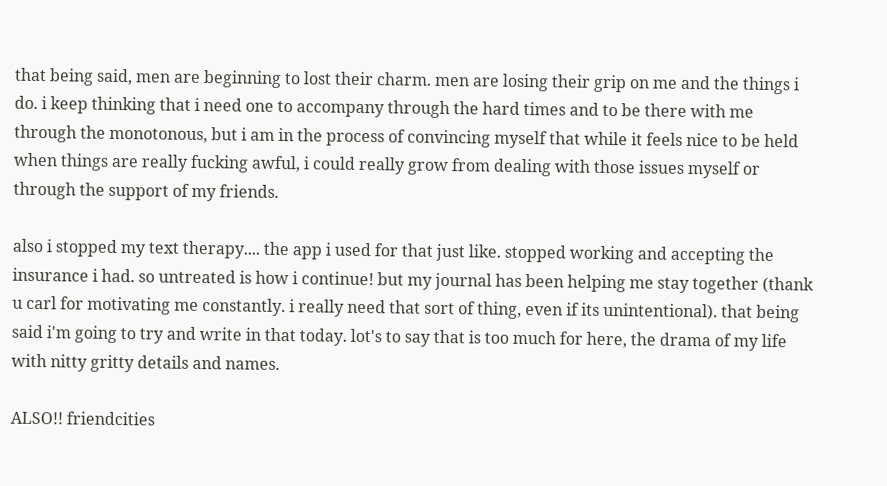that being said, men are beginning to lost their charm. men are losing their grip on me and the things i do. i keep thinking that i need one to accompany through the hard times and to be there with me through the monotonous, but i am in the process of convincing myself that while it feels nice to be held when things are really fucking awful, i could really grow from dealing with those issues myself or through the support of my friends.

also i stopped my text therapy.... the app i used for that just like. stopped working and accepting the insurance i had. so untreated is how i continue! but my journal has been helping me stay together (thank u carl for motivating me constantly. i really need that sort of thing, even if its unintentional). that being said i'm going to try and write in that today. lot's to say that is too much for here, the drama of my life with nitty gritty details and names.

ALSO!! friendcities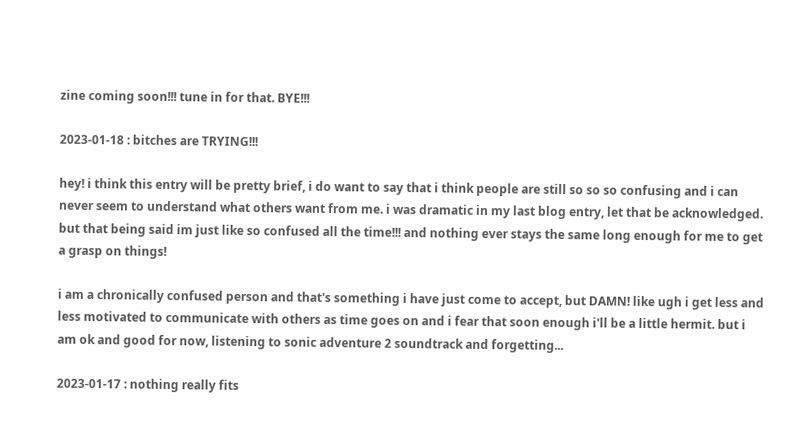zine coming soon!!! tune in for that. BYE!!!

2023-01-18 : bitches are TRYING!!!

hey! i think this entry will be pretty brief, i do want to say that i think people are still so so so confusing and i can never seem to understand what others want from me. i was dramatic in my last blog entry, let that be acknowledged. but that being said im just like so confused all the time!!! and nothing ever stays the same long enough for me to get a grasp on things!

i am a chronically confused person and that's something i have just come to accept, but DAMN! like ugh i get less and less motivated to communicate with others as time goes on and i fear that soon enough i'll be a little hermit. but i am ok and good for now, listening to sonic adventure 2 soundtrack and forgetting...

2023-01-17 : nothing really fits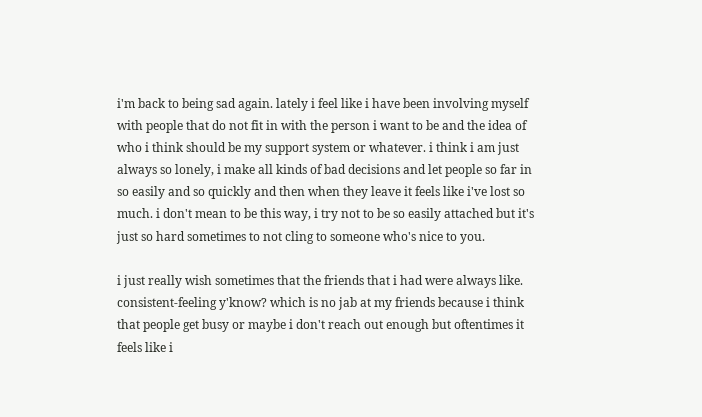i'm back to being sad again. lately i feel like i have been involving myself with people that do not fit in with the person i want to be and the idea of who i think should be my support system or whatever. i think i am just always so lonely, i make all kinds of bad decisions and let people so far in so easily and so quickly and then when they leave it feels like i've lost so much. i don't mean to be this way, i try not to be so easily attached but it's just so hard sometimes to not cling to someone who's nice to you.

i just really wish sometimes that the friends that i had were always like. consistent-feeling y'know? which is no jab at my friends because i think that people get busy or maybe i don't reach out enough but oftentimes it feels like i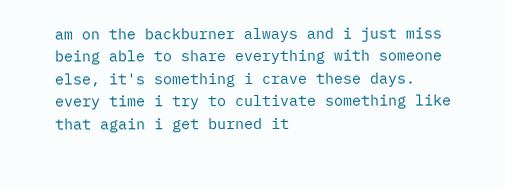am on the backburner always and i just miss being able to share everything with someone else, it's something i crave these days. every time i try to cultivate something like that again i get burned it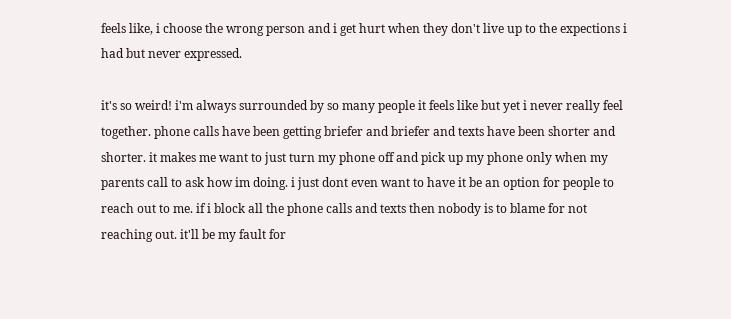feels like, i choose the wrong person and i get hurt when they don't live up to the expections i had but never expressed.

it's so weird! i'm always surrounded by so many people it feels like but yet i never really feel together. phone calls have been getting briefer and briefer and texts have been shorter and shorter. it makes me want to just turn my phone off and pick up my phone only when my parents call to ask how im doing. i just dont even want to have it be an option for people to reach out to me. if i block all the phone calls and texts then nobody is to blame for not reaching out. it'll be my fault for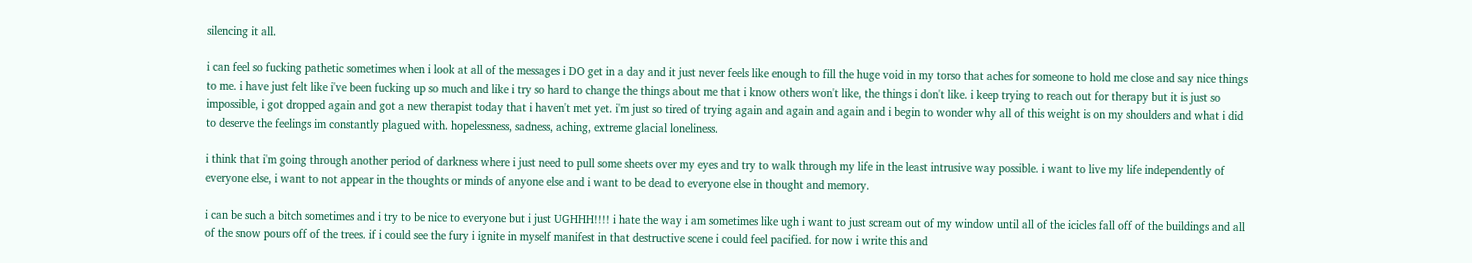silencing it all.

i can feel so fucking pathetic sometimes when i look at all of the messages i DO get in a day and it just never feels like enough to fill the huge void in my torso that aches for someone to hold me close and say nice things to me. i have just felt like i've been fucking up so much and like i try so hard to change the things about me that i know others won't like, the things i don't like. i keep trying to reach out for therapy but it is just so impossible, i got dropped again and got a new therapist today that i haven't met yet. i'm just so tired of trying again and again and again and i begin to wonder why all of this weight is on my shoulders and what i did to deserve the feelings im constantly plagued with. hopelessness, sadness, aching, extreme glacial loneliness.

i think that i'm going through another period of darkness where i just need to pull some sheets over my eyes and try to walk through my life in the least intrusive way possible. i want to live my life independently of everyone else, i want to not appear in the thoughts or minds of anyone else and i want to be dead to everyone else in thought and memory.

i can be such a bitch sometimes and i try to be nice to everyone but i just UGHHH!!!! i hate the way i am sometimes like ugh i want to just scream out of my window until all of the icicles fall off of the buildings and all of the snow pours off of the trees. if i could see the fury i ignite in myself manifest in that destructive scene i could feel pacified. for now i write this and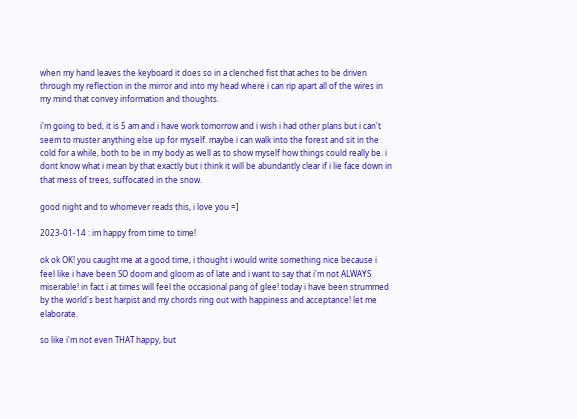when my hand leaves the keyboard it does so in a clenched fist that aches to be driven through my reflection in the mirror and into my head where i can rip apart all of the wires in my mind that convey information and thoughts.

i'm going to bed, it is 5 am and i have work tomorrow and i wish i had other plans but i can't seem to muster anything else up for myself. maybe i can walk into the forest and sit in the cold for a while, both to be in my body as well as to show myself how things could really be. i dont know what i mean by that exactly but i think it will be abundantly clear if i lie face down in that mess of trees, suffocated in the snow.

good night and to whomever reads this, i love you =]

2023-01-14 : im happy from time to time!

ok ok OK! you caught me at a good time, i thought i would write something nice because i feel like i have been SO doom and gloom as of late and i want to say that i'm not ALWAYS miserable! in fact i at times will feel the occasional pang of glee! today i have been strummed by the world's best harpist and my chords ring out with happiness and acceptance! let me elaborate.

so like i'm not even THAT happy, but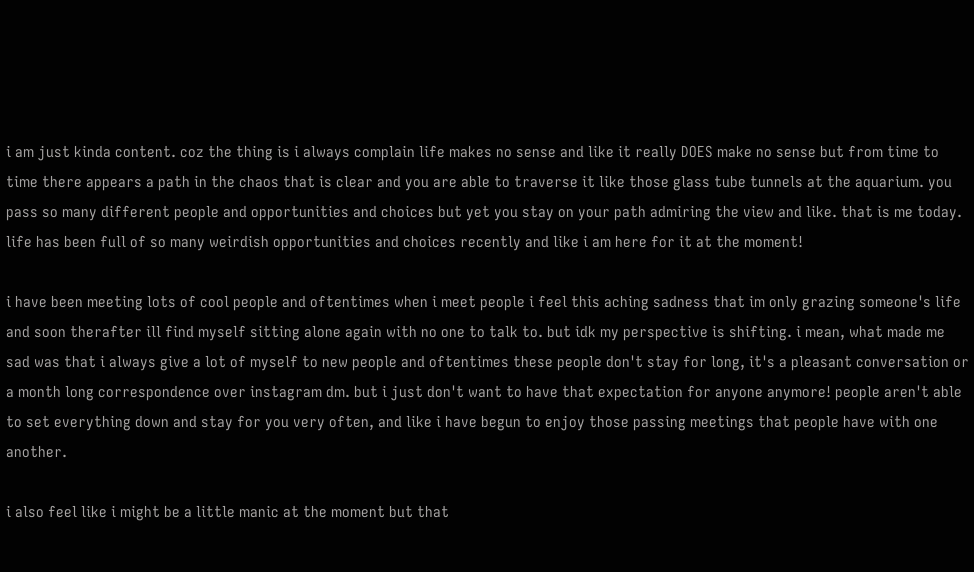i am just kinda content. coz the thing is i always complain life makes no sense and like it really DOES make no sense but from time to time there appears a path in the chaos that is clear and you are able to traverse it like those glass tube tunnels at the aquarium. you pass so many different people and opportunities and choices but yet you stay on your path admiring the view and like. that is me today. life has been full of so many weirdish opportunities and choices recently and like i am here for it at the moment!

i have been meeting lots of cool people and oftentimes when i meet people i feel this aching sadness that im only grazing someone's life and soon therafter ill find myself sitting alone again with no one to talk to. but idk my perspective is shifting. i mean, what made me sad was that i always give a lot of myself to new people and oftentimes these people don't stay for long, it's a pleasant conversation or a month long correspondence over instagram dm. but i just don't want to have that expectation for anyone anymore! people aren't able to set everything down and stay for you very often, and like i have begun to enjoy those passing meetings that people have with one another.

i also feel like i might be a little manic at the moment but that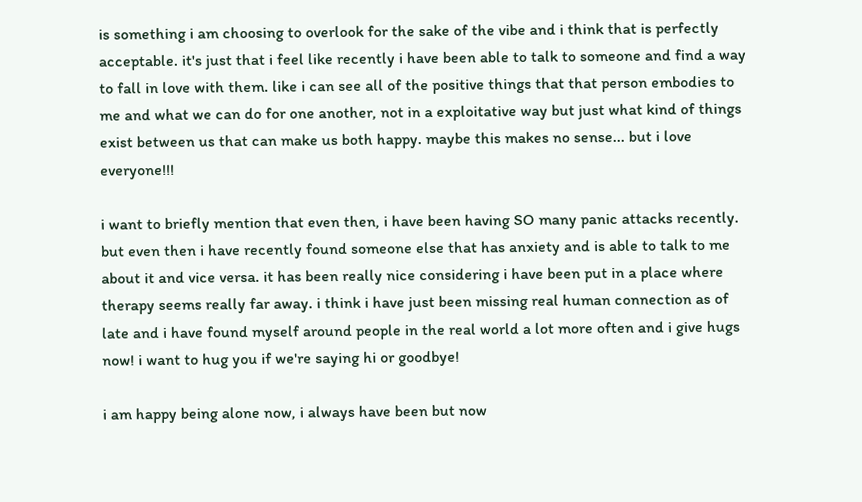is something i am choosing to overlook for the sake of the vibe and i think that is perfectly acceptable. it's just that i feel like recently i have been able to talk to someone and find a way to fall in love with them. like i can see all of the positive things that that person embodies to me and what we can do for one another, not in a exploitative way but just what kind of things exist between us that can make us both happy. maybe this makes no sense... but i love everyone!!!

i want to briefly mention that even then, i have been having SO many panic attacks recently. but even then i have recently found someone else that has anxiety and is able to talk to me about it and vice versa. it has been really nice considering i have been put in a place where therapy seems really far away. i think i have just been missing real human connection as of late and i have found myself around people in the real world a lot more often and i give hugs now! i want to hug you if we're saying hi or goodbye!

i am happy being alone now, i always have been but now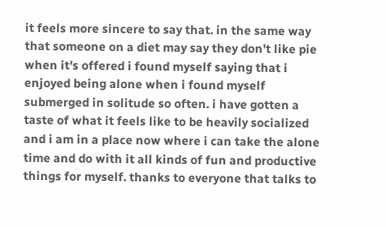it feels more sincere to say that. in the same way that someone on a diet may say they don't like pie when it's offered i found myself saying that i enjoyed being alone when i found myself submerged in solitude so often. i have gotten a taste of what it feels like to be heavily socialized and i am in a place now where i can take the alone time and do with it all kinds of fun and productive things for myself. thanks to everyone that talks to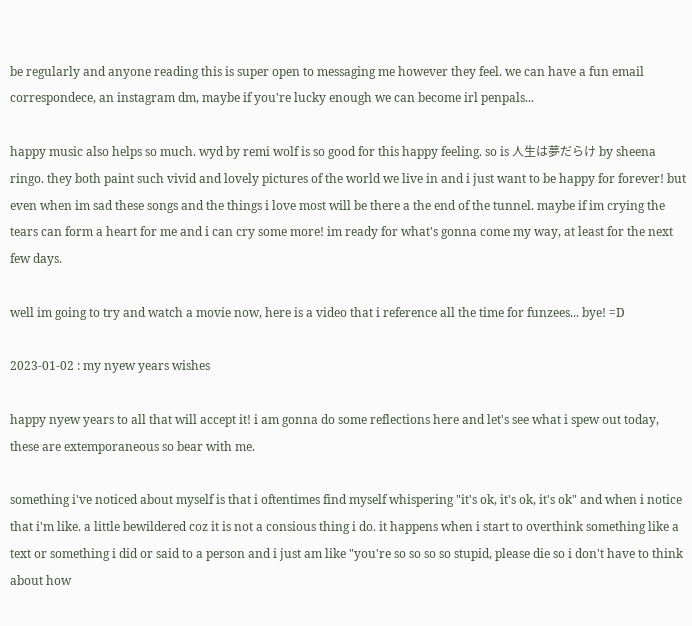be regularly and anyone reading this is super open to messaging me however they feel. we can have a fun email correspondece, an instagram dm, maybe if you're lucky enough we can become irl penpals...

happy music also helps so much. wyd by remi wolf is so good for this happy feeling. so is 人生は夢だらけ by sheena ringo. they both paint such vivid and lovely pictures of the world we live in and i just want to be happy for forever! but even when im sad these songs and the things i love most will be there a the end of the tunnel. maybe if im crying the tears can form a heart for me and i can cry some more! im ready for what's gonna come my way, at least for the next few days.

well im going to try and watch a movie now, here is a video that i reference all the time for funzees... bye! =D

2023-01-02 : my nyew years wishes

happy nyew years to all that will accept it! i am gonna do some reflections here and let's see what i spew out today, these are extemporaneous so bear with me.

something i've noticed about myself is that i oftentimes find myself whispering "it's ok, it's ok, it's ok" and when i notice that i'm like. a little bewildered coz it is not a consious thing i do. it happens when i start to overthink something like a text or something i did or said to a person and i just am like "you're so so so so stupid, please die so i don't have to think about how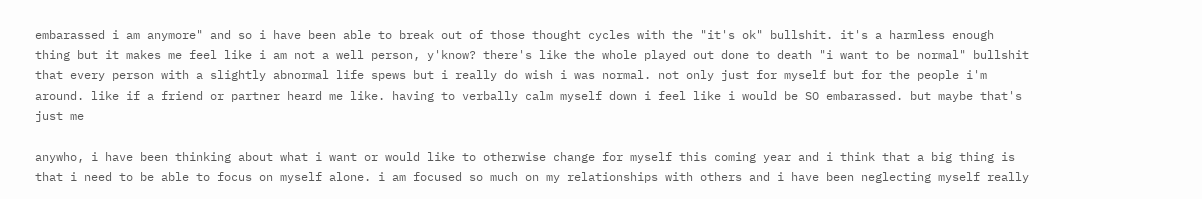embarassed i am anymore" and so i have been able to break out of those thought cycles with the "it's ok" bullshit. it's a harmless enough thing but it makes me feel like i am not a well person, y'know? there's like the whole played out done to death "i want to be normal" bullshit that every person with a slightly abnormal life spews but i really do wish i was normal. not only just for myself but for the people i'm around. like if a friend or partner heard me like. having to verbally calm myself down i feel like i would be SO embarassed. but maybe that's just me

anywho, i have been thinking about what i want or would like to otherwise change for myself this coming year and i think that a big thing is that i need to be able to focus on myself alone. i am focused so much on my relationships with others and i have been neglecting myself really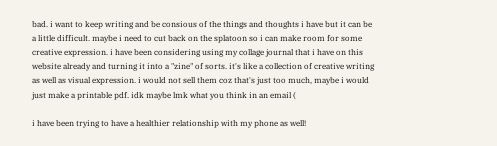bad. i want to keep writing and be consious of the things and thoughts i have but it can be a little difficult. maybe i need to cut back on the splatoon so i can make room for some creative expression. i have been considering using my collage journal that i have on this website already and turning it into a "zine" of sorts. it's like a collection of creative writing as well as visual expression. i would not sell them coz that's just too much, maybe i would just make a printable pdf. idk maybe lmk what you think in an email (

i have been trying to have a healthier relationship with my phone as well!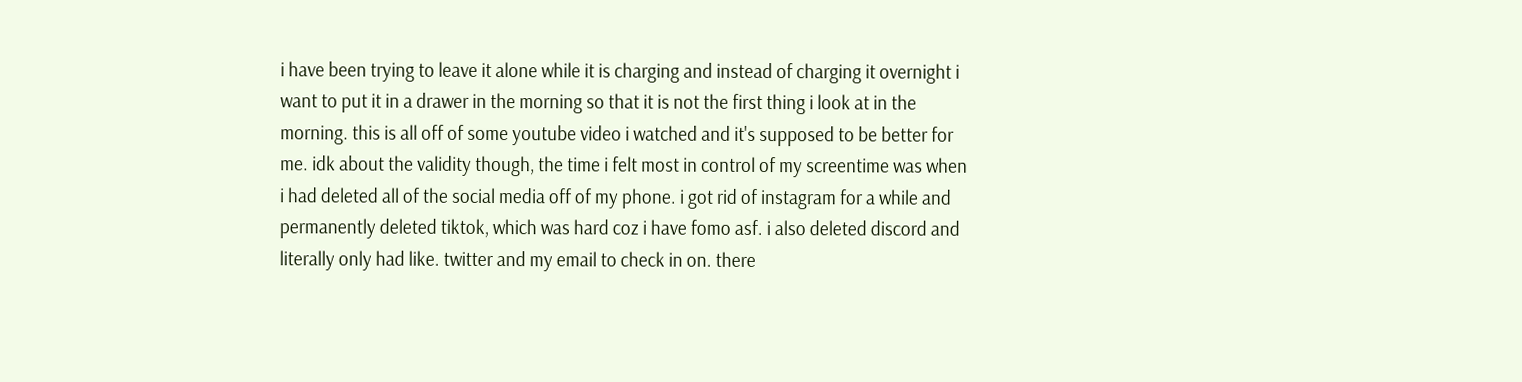i have been trying to leave it alone while it is charging and instead of charging it overnight i want to put it in a drawer in the morning so that it is not the first thing i look at in the morning. this is all off of some youtube video i watched and it's supposed to be better for me. idk about the validity though, the time i felt most in control of my screentime was when i had deleted all of the social media off of my phone. i got rid of instagram for a while and permanently deleted tiktok, which was hard coz i have fomo asf. i also deleted discord and literally only had like. twitter and my email to check in on. there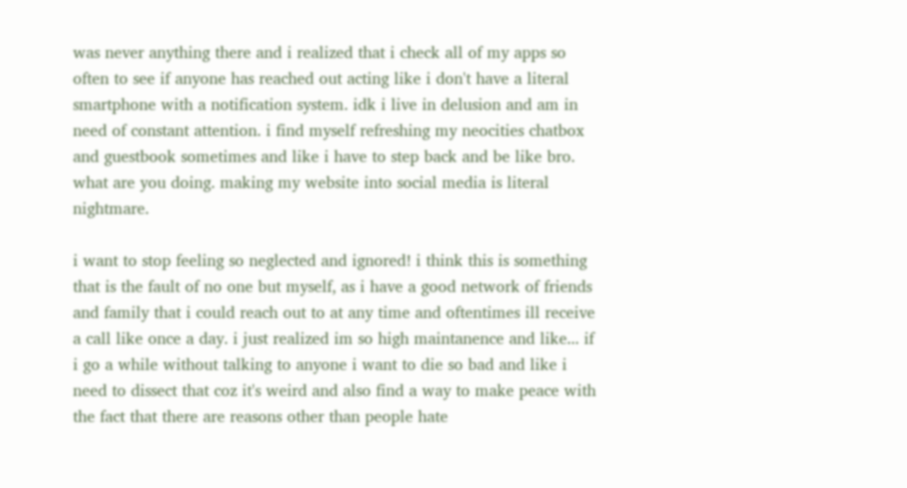was never anything there and i realized that i check all of my apps so often to see if anyone has reached out acting like i don't have a literal smartphone with a notification system. idk i live in delusion and am in need of constant attention. i find myself refreshing my neocities chatbox and guestbook sometimes and like i have to step back and be like bro. what are you doing. making my website into social media is literal nightmare.

i want to stop feeling so neglected and ignored! i think this is something that is the fault of no one but myself, as i have a good network of friends and family that i could reach out to at any time and oftentimes ill receive a call like once a day. i just realized im so high maintanence and like... if i go a while without talking to anyone i want to die so bad and like i need to dissect that coz it's weird and also find a way to make peace with the fact that there are reasons other than people hate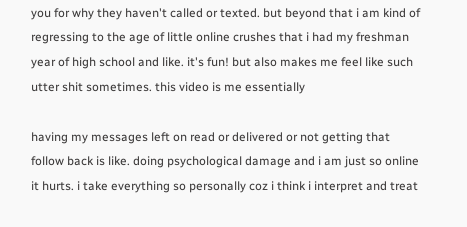you for why they haven't called or texted. but beyond that i am kind of regressing to the age of little online crushes that i had my freshman year of high school and like. it's fun! but also makes me feel like such utter shit sometimes. this video is me essentially

having my messages left on read or delivered or not getting that follow back is like. doing psychological damage and i am just so online it hurts. i take everything so personally coz i think i interpret and treat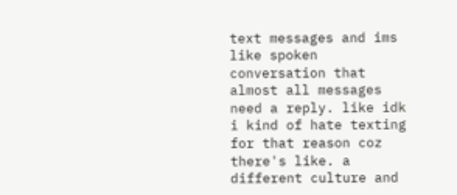text messages and ims like spoken conversation that almost all messages need a reply. like idk i kind of hate texting for that reason coz there's like. a different culture and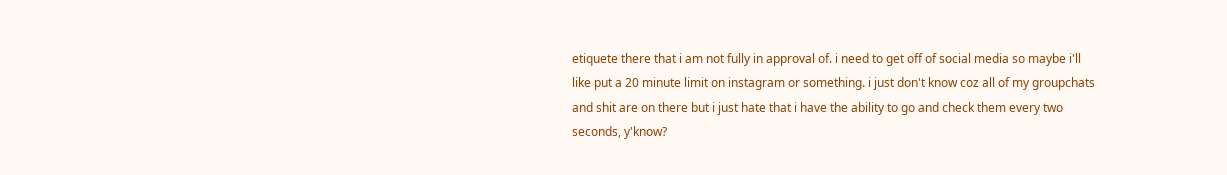etiquete there that i am not fully in approval of. i need to get off of social media so maybe i'll like put a 20 minute limit on instagram or something. i just don't know coz all of my groupchats and shit are on there but i just hate that i have the ability to go and check them every two seconds, y'know?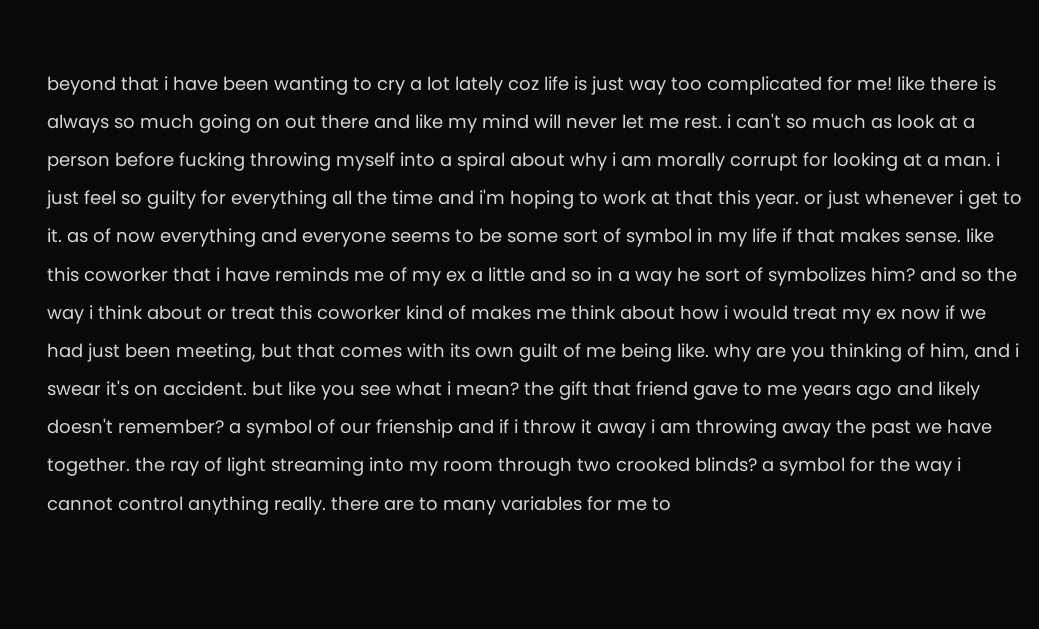beyond that i have been wanting to cry a lot lately coz life is just way too complicated for me! like there is always so much going on out there and like my mind will never let me rest. i can't so much as look at a person before fucking throwing myself into a spiral about why i am morally corrupt for looking at a man. i just feel so guilty for everything all the time and i'm hoping to work at that this year. or just whenever i get to it. as of now everything and everyone seems to be some sort of symbol in my life if that makes sense. like this coworker that i have reminds me of my ex a little and so in a way he sort of symbolizes him? and so the way i think about or treat this coworker kind of makes me think about how i would treat my ex now if we had just been meeting, but that comes with its own guilt of me being like. why are you thinking of him, and i swear it's on accident. but like you see what i mean? the gift that friend gave to me years ago and likely doesn't remember? a symbol of our frienship and if i throw it away i am throwing away the past we have together. the ray of light streaming into my room through two crooked blinds? a symbol for the way i cannot control anything really. there are to many variables for me to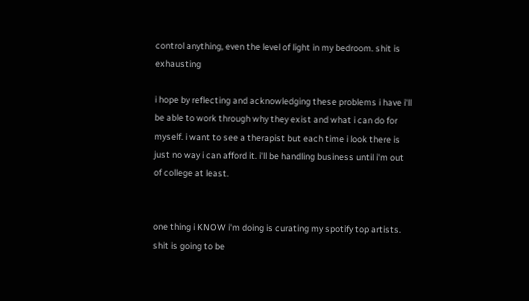control anything, even the level of light in my bedroom. shit is exhausting

i hope by reflecting and acknowledging these problems i have i'll be able to work through why they exist and what i can do for myself. i want to see a therapist but each time i look there is just no way i can afford it. i'll be handling business until i'm out of college at least.


one thing i KNOW i'm doing is curating my spotify top artists. shit is going to be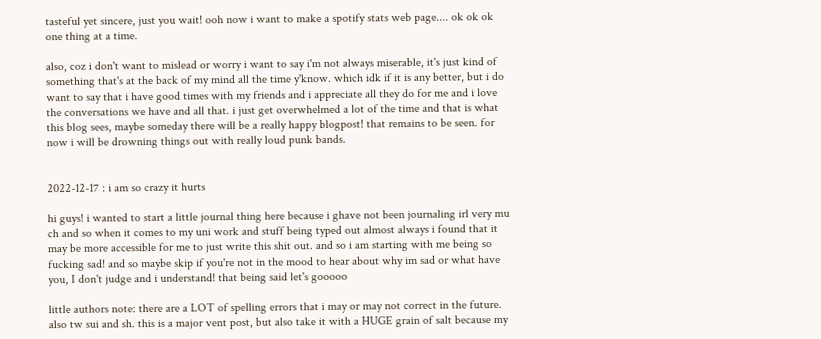tasteful yet sincere, just you wait! ooh now i want to make a spotify stats web page.... ok ok ok one thing at a time.

also, coz i don't want to mislead or worry i want to say i'm not always miserable, it's just kind of something that's at the back of my mind all the time y'know. which idk if it is any better, but i do want to say that i have good times with my friends and i appreciate all they do for me and i love the conversations we have and all that. i just get overwhelmed a lot of the time and that is what this blog sees, maybe someday there will be a really happy blogpost! that remains to be seen. for now i will be drowning things out with really loud punk bands.


2022-12-17 : i am so crazy it hurts

hi guys! i wanted to start a little journal thing here because i ghave not been journaling irl very mu ch and so when it comes to my uni work and stuff being typed out almost always i found that it may be more accessible for me to just write this shit out. and so i am starting with me being so fucking sad! and so maybe skip if you're not in the mood to hear about why im sad or what have you, I don't judge and i understand! that being said let's gooooo

little authors note: there are a LOT of spelling errors that i may or may not correct in the future. also tw sui and sh. this is a major vent post, but also take it with a HUGE grain of salt because my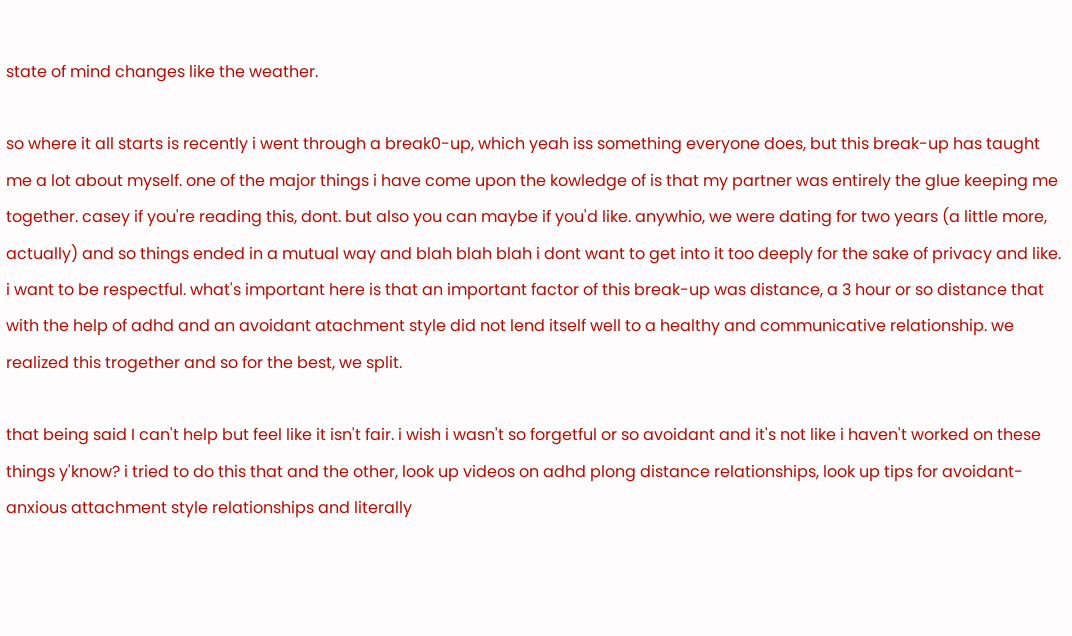state of mind changes like the weather.

so where it all starts is recently i went through a break0-up, which yeah iss something everyone does, but this break-up has taught me a lot about myself. one of the major things i have come upon the kowledge of is that my partner was entirely the glue keeping me together. casey if you're reading this, dont. but also you can maybe if you'd like. anywhio, we were dating for two years (a little more, actually) and so things ended in a mutual way and blah blah blah i dont want to get into it too deeply for the sake of privacy and like. i want to be respectful. what's important here is that an important factor of this break-up was distance, a 3 hour or so distance that with the help of adhd and an avoidant atachment style did not lend itself well to a healthy and communicative relationship. we realized this trogether and so for the best, we split.

that being said I can't help but feel like it isn't fair. i wish i wasn't so forgetful or so avoidant and it's not like i haven't worked on these things y'know? i tried to do this that and the other, look up videos on adhd plong distance relationships, look up tips for avoidant-anxious attachment style relationships and literally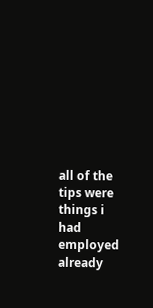all of the tips were things i had employed already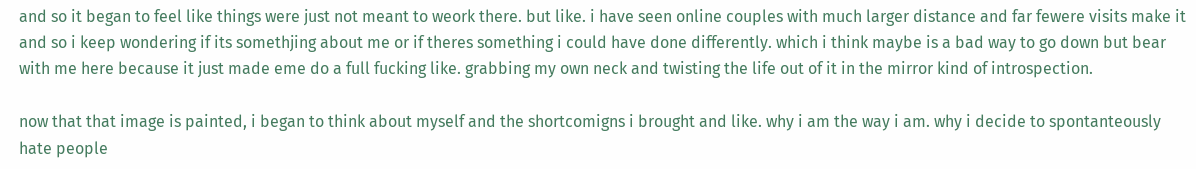and so it began to feel like things were just not meant to weork there. but like. i have seen online couples with much larger distance and far fewere visits make it and so i keep wondering if its somethjing about me or if theres something i could have done differently. which i think maybe is a bad way to go down but bear with me here because it just made eme do a full fucking like. grabbing my own neck and twisting the life out of it in the mirror kind of introspection.

now that that image is painted, i began to think about myself and the shortcomigns i brought and like. why i am the way i am. why i decide to spontanteously hate people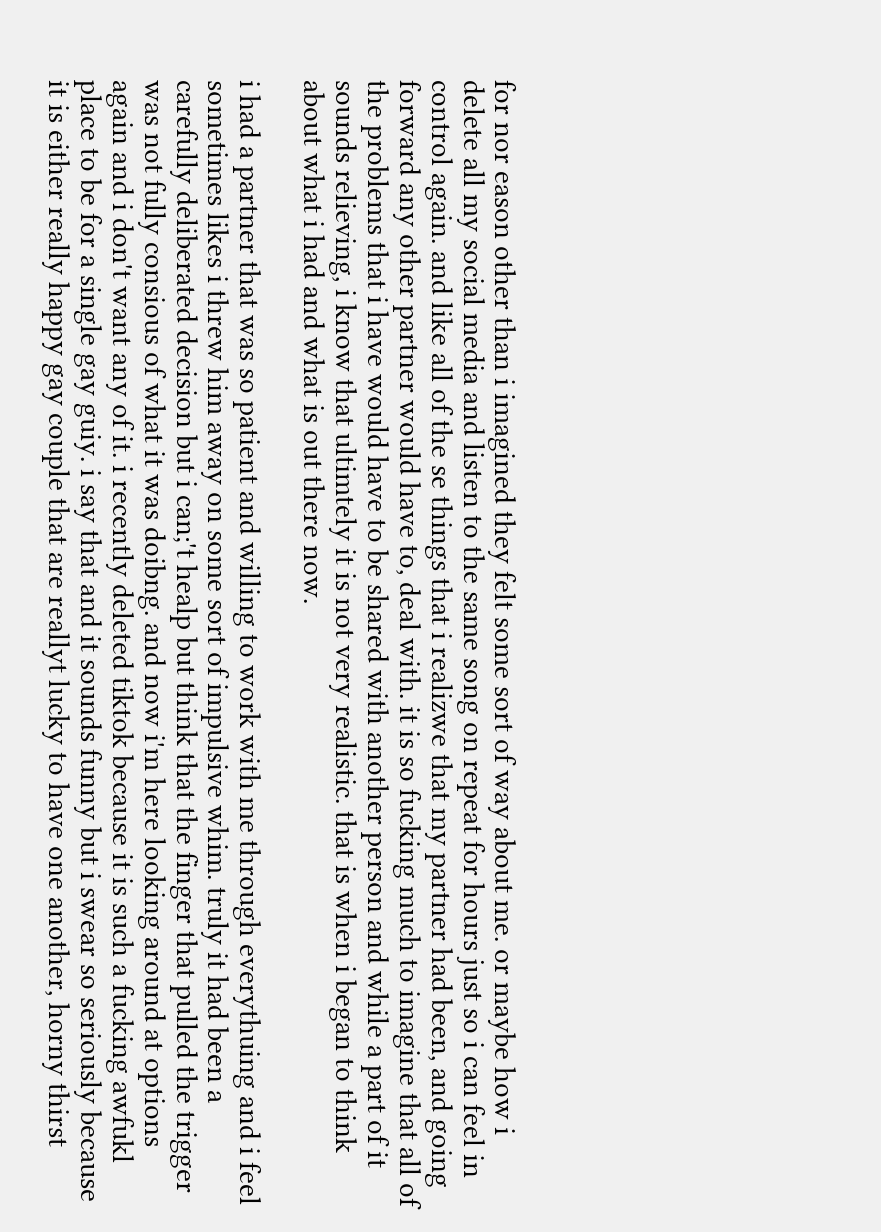for nor eason other than i imagined they felt some sort of way about me. or maybe how i delete all my social media and listen to the same song on repeat for hours just so i can feel in control again. and like all of the se things that i realizwe that my partner had been, and going forward any other partner would have to, deal with. it is so fucking much to imagine that all of the problems that i have would have to be shared with another person and while a part of it sounds relieving, i know that ultimtely it is not very realistic. that is when i began to think about what i had and what is out there now.

i had a partner that was so patient and willing to work with me through everythuing and i feel sometimes likes i threw him away on some sort of impulsive whim. truly it had been a carefully deliberated decision but i can;'t healp but think that the finger that pulled the trigger was not fully consious of what it was doibng. and now i'm here looking around at options again and i don't want any of it. i recently deleted tiktok because it is such a fucking awfukl place to be for a single gay guiy. i say that and it sounds funny but i swear so seriously because it is either really happy gay couple that are reallyt lucky to have one another, horny thirst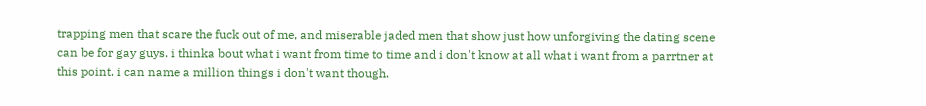trapping men that scare the fuck out of me, and miserable jaded men that show just how unforgiving the dating scene can be for gay guys. i thinka bout what i want from time to time and i don't know at all what i want from a parrtner at this point. i can name a million things i don't want though.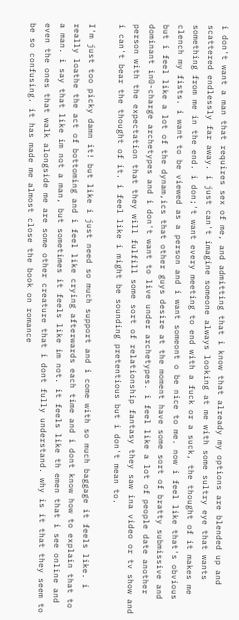i don't want a man that requires sex of me, and admitting that i know that already my options are blended up and scattered endlessly far away. i just can't imagine someone always looking at me with some sultry eye that wants something from me in the end. i don;'t want every meeting to end with a fuck or a suck, the thought of it makes me clench my fists. i want to be viewed as a person and i want someont o be nice to me. now i feel like that's obvious but i feel like a lot of the dynam,ics that other guys desire at the moment have some sort of bratty submissive and dominant in0-charge archetypes and i don't want to live under archetypes. i feel like a lot of people date another person with the expectation that they will fulfill some sort of relationship fantasy they saw ina video or tv show and i can't bear the thought of it. i feel like i might be sounding pretentious but i don't mean to.

I'm just too picky damn it! but like i just need so much support and i come with so much baggage it feels like. i really loathe the act of bottoming and i feel like crying afterwards each time and i dont know how to explain that to a man. i say that like im not a man, but sometimes it feels like im not. it feels like th emen that i see online and even the ones that walk alongside me are some other creature that i dont fully understand. why is it that they seem to be so confusing. it has made me almost close the book on romance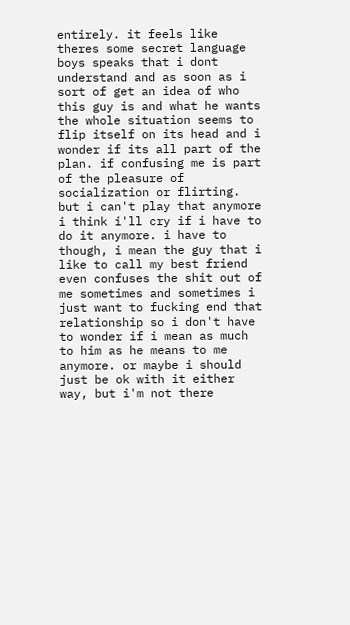entirely. it feels like theres some secret language boys speaks that i dont understand and as soon as i sort of get an idea of who this guy is and what he wants the whole situation seems to flip itself on its head and i wonder if its all part of the plan. if confusing me is part of the pleasure of socialization or flirting. but i can't play that anymore i think i'll cry if i have to do it anymore. i have to though, i mean the guy that i like to call my best friend even confuses the shit out of me sometimes and sometimes i just want to fucking end that relationship so i don't have to wonder if i mean as much to him as he means to me anymore. or maybe i should just be ok with it either way, but i'm not there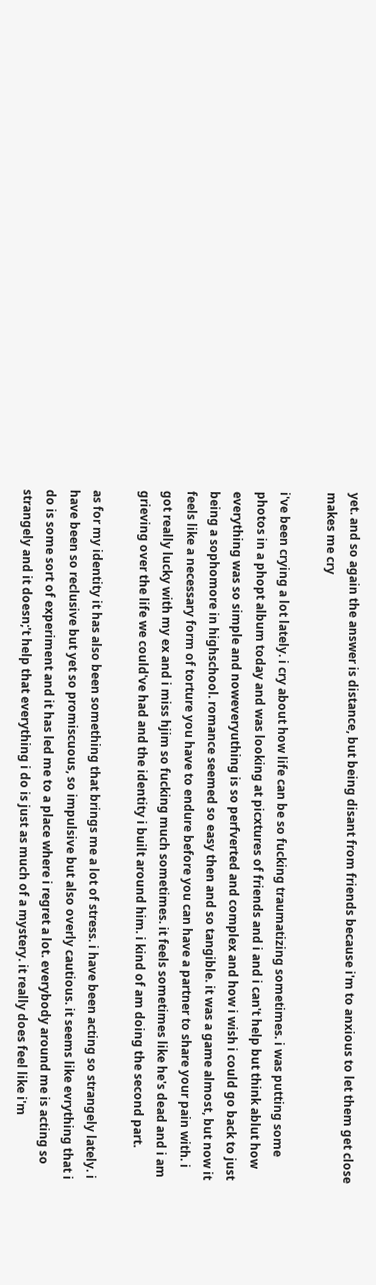yet. and so again the answer is distance, but being disant from friends because i'm to anxious to let them get close makes me cry

i've been crying a lot lately. i cry about how life can be so fucking traumatizing sometimes. i was putting some photos in a phopt album today and was looking at picxtures of friends and i and i can't help but think ablut how everything was so simple and noweveryuthing is so perfverted and complex and how i wish i could go back to just being a sophomore in highschool. romance seemed so easy then and so tangible. it was a game almost, but now it feels like a necessary form of torture you have to endure before you can have a partner to share your pain with. i got really lucky with my ex and i miss hjim so fucking much sometimes. it feels sometimes like he's dead and i am grieving over the life we could've had and the identity i built around him. i kind of am doing the second part.

as for my identity it has also been something that brings me a lot of stress. i have been acting so strangely lately. i have been so reclusive but yet so promiscuous, so impulsive but also overly cautious. it seems like evrything that i do is some sort of experiment and it has led me to a place where i regret a lot. everybody around me is acting so strangely and it doesn;'t help that everything i do is just as much of a mystery. it really does feel like i'm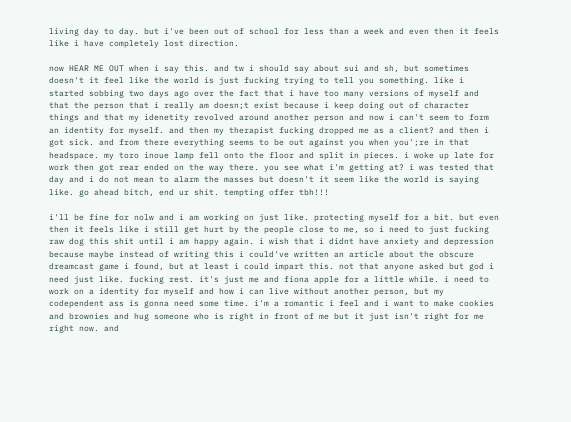living day to day. but i've been out of school for less than a week and even then it feels like i have completely lost direction.

now HEAR ME OUT when i say this. and tw i should say about sui and sh, but sometimes doesn't it feel like the world is just fucking trying to tell you something. like i started sobbing two days ago over the fact that i have too many versions of myself and that the person that i really am doesn;t exist because i keep doing out of character things and that my idenetity revolved around another person and now i can't seem to form an identity for myself. and then my therapist fucking dropped me as a client? and then i got sick. and from there everything seems to be out against you when you';re in that headspace. my toro inoue lamp fell onto the floor and split in pieces. i woke up late for work then got rear ended on the way there. you see what i'm getting at? i was tested that day and i do not mean to alarm the masses but doesn't it seem like the world is saying like. go ahead bitch, end ur shit. tempting offer tbh!!!

i'll be fine for nolw and i am working on just like. protecting myself for a bit. but even then it feels like i still get hurt by the people close to me, so i need to just fucking raw dog this shit until i am happy again. i wish that i didnt have anxiety and depression because maybe instead of writing this i could've written an article about the obscure dreamcast game i found, but at least i could impart this. not that anyone asked but god i need just like. fucking rest. it's just me and fiona apple for a little while. i need to work on a identity for myself and how i can live without another person, but my codependent ass is gonna need some time. i'm a romantic i feel and i want to make cookies and brownies and hug someone who is right in front of me but it just isn't right for me right now. and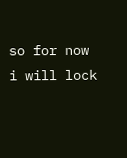so for now i will lock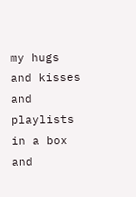my hugs and kisses and playlists in a box and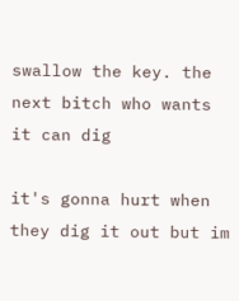swallow the key. the next bitch who wants it can dig

it's gonna hurt when they dig it out but im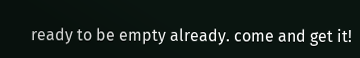ready to be empty already. come and get it!